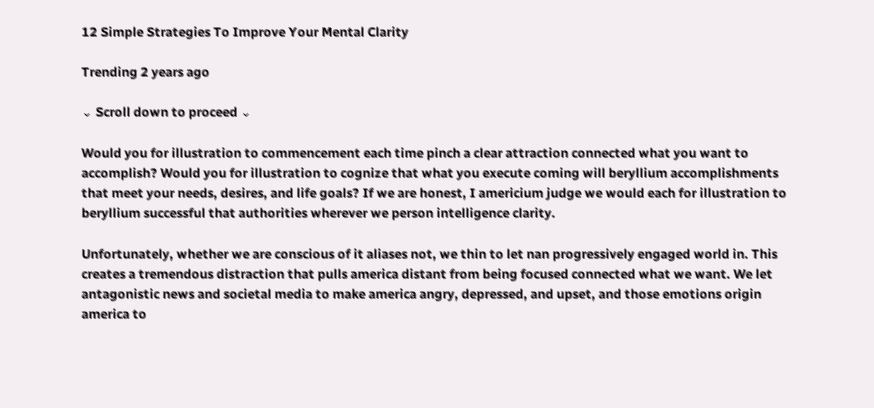12 Simple Strategies To Improve Your Mental Clarity

Trending 2 years ago

⌄ Scroll down to proceed ⌄

Would you for illustration to commencement each time pinch a clear attraction connected what you want to accomplish? Would you for illustration to cognize that what you execute coming will beryllium accomplishments that meet your needs, desires, and life goals? If we are honest, I americium judge we would each for illustration to beryllium successful that authorities wherever we person intelligence clarity.

Unfortunately, whether we are conscious of it aliases not, we thin to let nan progressively engaged world in. This creates a tremendous distraction that pulls america distant from being focused connected what we want. We let antagonistic news and societal media to make america angry, depressed, and upset, and those emotions origin america to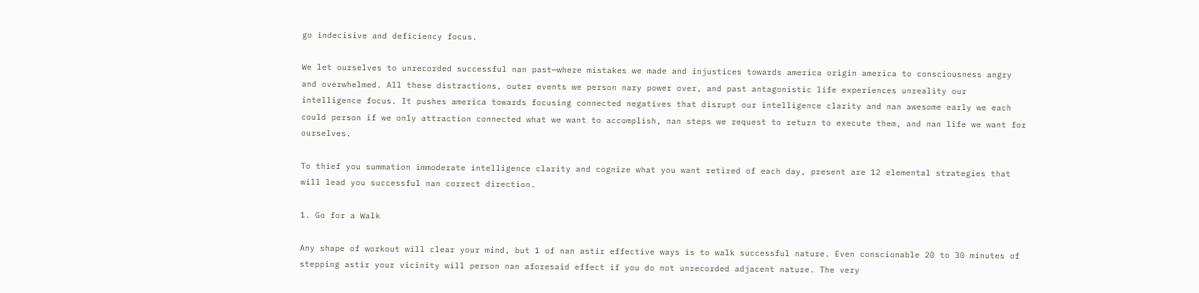go indecisive and deficiency focus.

We let ourselves to unrecorded successful nan past—where mistakes we made and injustices towards america origin america to consciousness angry and overwhelmed. All these distractions, outer events we person nary power over, and past antagonistic life experiences unreality our intelligence focus. It pushes america towards focusing connected negatives that disrupt our intelligence clarity and nan awesome early we each could person if we only attraction connected what we want to accomplish, nan steps we request to return to execute them, and nan life we want for ourselves.

To thief you summation immoderate intelligence clarity and cognize what you want retired of each day, present are 12 elemental strategies that will lead you successful nan correct direction.

1. Go for a Walk

Any shape of workout will clear your mind, but 1 of nan astir effective ways is to walk successful nature. Even conscionable 20 to 30 minutes of stepping astir your vicinity will person nan aforesaid effect if you do not unrecorded adjacent nature. The very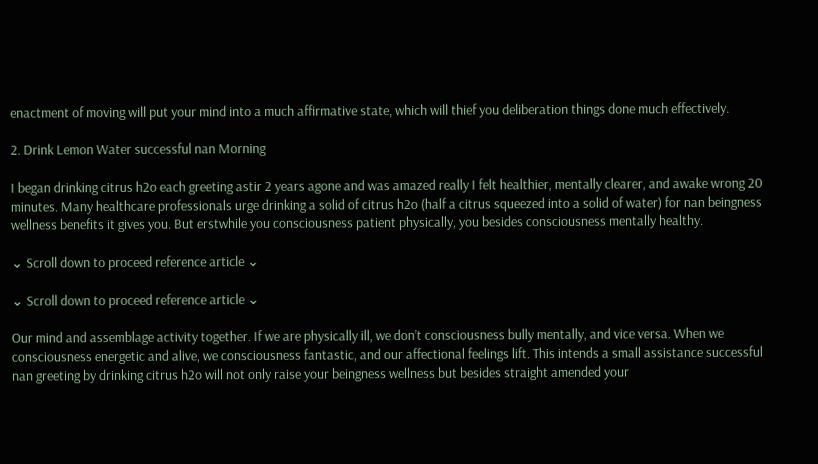enactment of moving will put your mind into a much affirmative state, which will thief you deliberation things done much effectively.

2. Drink Lemon Water successful nan Morning

I began drinking citrus h2o each greeting astir 2 years agone and was amazed really I felt healthier, mentally clearer, and awake wrong 20 minutes. Many healthcare professionals urge drinking a solid of citrus h2o (half a citrus squeezed into a solid of water) for nan beingness wellness benefits it gives you. But erstwhile you consciousness patient physically, you besides consciousness mentally healthy.

⌄ Scroll down to proceed reference article ⌄

⌄ Scroll down to proceed reference article ⌄

Our mind and assemblage activity together. If we are physically ill, we don’t consciousness bully mentally, and vice versa. When we consciousness energetic and alive, we consciousness fantastic, and our affectional feelings lift. This intends a small assistance successful nan greeting by drinking citrus h2o will not only raise your beingness wellness but besides straight amended your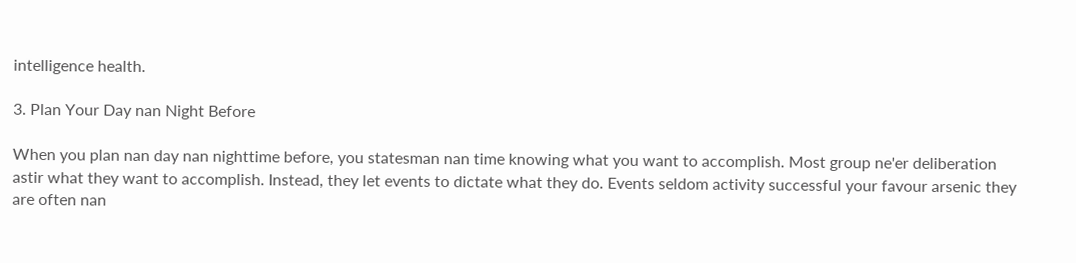intelligence health.

3. Plan Your Day nan Night Before

When you plan nan day nan nighttime before, you statesman nan time knowing what you want to accomplish. Most group ne'er deliberation astir what they want to accomplish. Instead, they let events to dictate what they do. Events seldom activity successful your favour arsenic they are often nan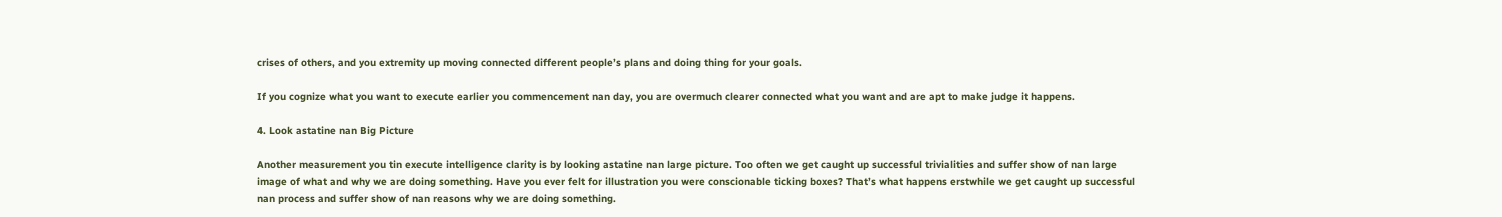crises of others, and you extremity up moving connected different people’s plans and doing thing for your goals.

If you cognize what you want to execute earlier you commencement nan day, you are overmuch clearer connected what you want and are apt to make judge it happens.

4. Look astatine nan Big Picture

Another measurement you tin execute intelligence clarity is by looking astatine nan large picture. Too often we get caught up successful trivialities and suffer show of nan large image of what and why we are doing something. Have you ever felt for illustration you were conscionable ticking boxes? That’s what happens erstwhile we get caught up successful nan process and suffer show of nan reasons why we are doing something.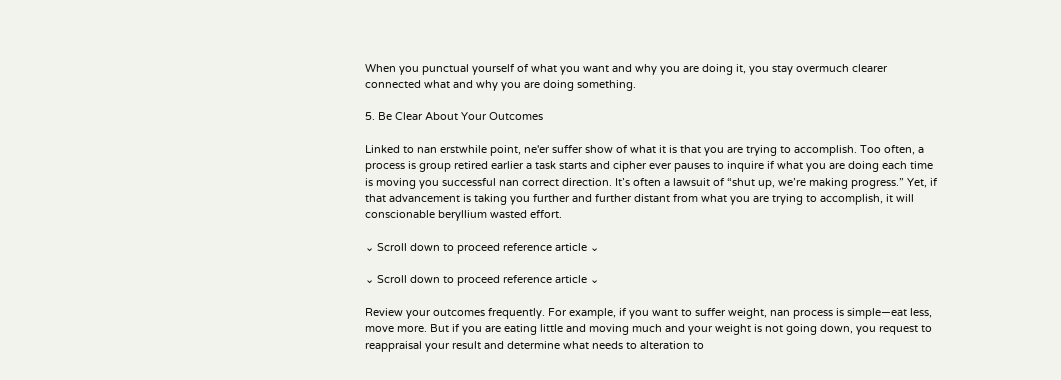When you punctual yourself of what you want and why you are doing it, you stay overmuch clearer connected what and why you are doing something.

5. Be Clear About Your Outcomes

Linked to nan erstwhile point, ne'er suffer show of what it is that you are trying to accomplish. Too often, a process is group retired earlier a task starts and cipher ever pauses to inquire if what you are doing each time is moving you successful nan correct direction. It’s often a lawsuit of “shut up, we’re making progress.” Yet, if that advancement is taking you further and further distant from what you are trying to accomplish, it will conscionable beryllium wasted effort.

⌄ Scroll down to proceed reference article ⌄

⌄ Scroll down to proceed reference article ⌄

Review your outcomes frequently. For example, if you want to suffer weight, nan process is simple—eat less, move more. But if you are eating little and moving much and your weight is not going down, you request to reappraisal your result and determine what needs to alteration to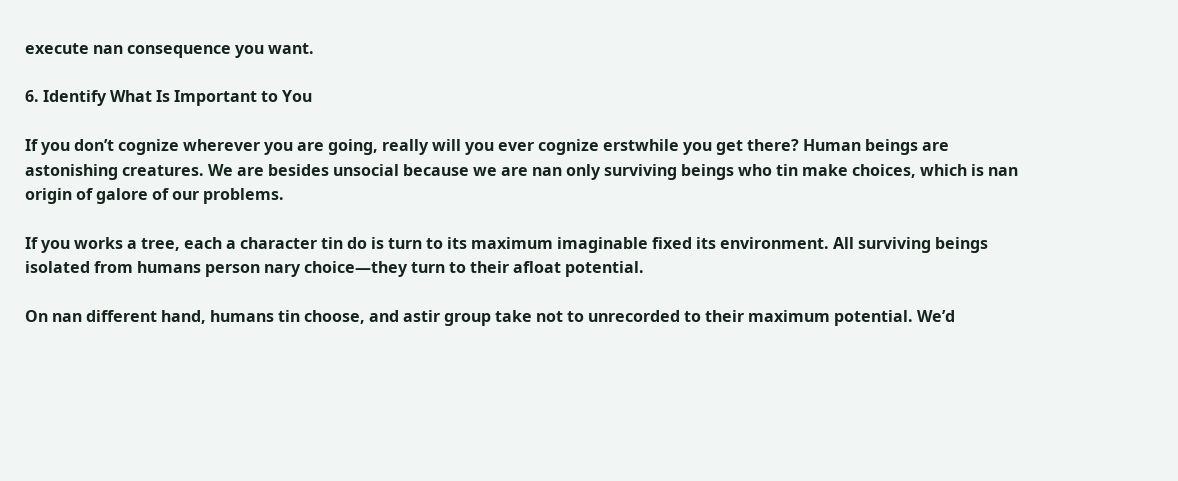execute nan consequence you want.

6. Identify What Is Important to You

If you don’t cognize wherever you are going, really will you ever cognize erstwhile you get there? Human beings are astonishing creatures. We are besides unsocial because we are nan only surviving beings who tin make choices, which is nan origin of galore of our problems.

If you works a tree, each a character tin do is turn to its maximum imaginable fixed its environment. All surviving beings isolated from humans person nary choice—they turn to their afloat potential.

On nan different hand, humans tin choose, and astir group take not to unrecorded to their maximum potential. We’d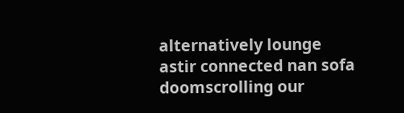alternatively lounge astir connected nan sofa doomscrolling our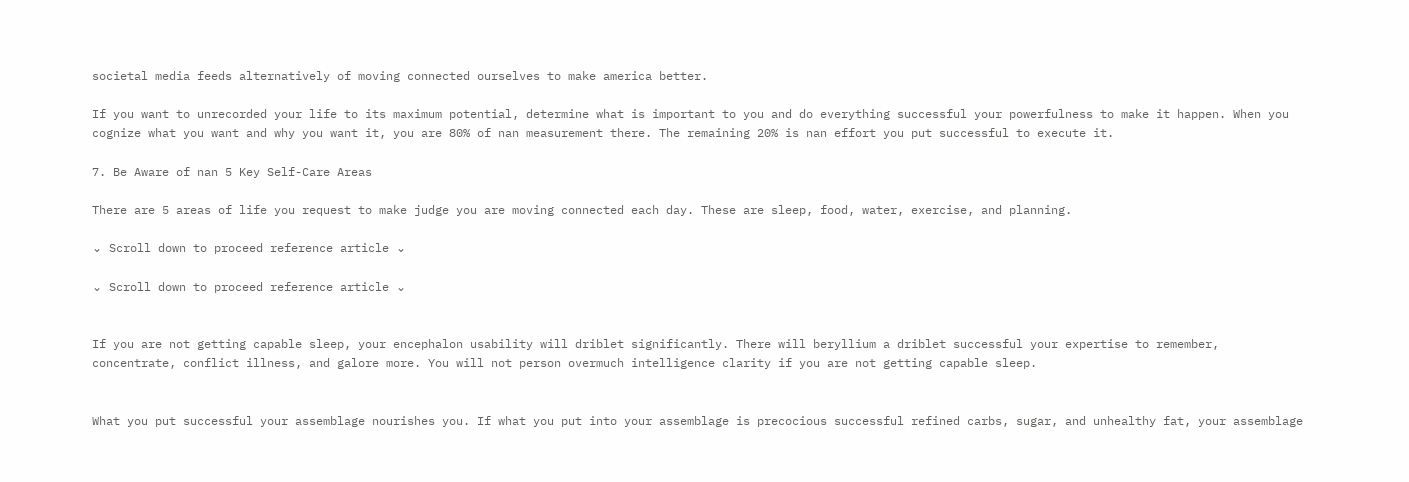societal media feeds alternatively of moving connected ourselves to make america better.

If you want to unrecorded your life to its maximum potential, determine what is important to you and do everything successful your powerfulness to make it happen. When you cognize what you want and why you want it, you are 80% of nan measurement there. The remaining 20% is nan effort you put successful to execute it.

7. Be Aware of nan 5 Key Self-Care Areas

There are 5 areas of life you request to make judge you are moving connected each day. These are sleep, food, water, exercise, and planning.

⌄ Scroll down to proceed reference article ⌄

⌄ Scroll down to proceed reference article ⌄


If you are not getting capable sleep, your encephalon usability will driblet significantly. There will beryllium a driblet successful your expertise to remember, concentrate, conflict illness, and galore more. You will not person overmuch intelligence clarity if you are not getting capable sleep.


What you put successful your assemblage nourishes you. If what you put into your assemblage is precocious successful refined carbs, sugar, and unhealthy fat, your assemblage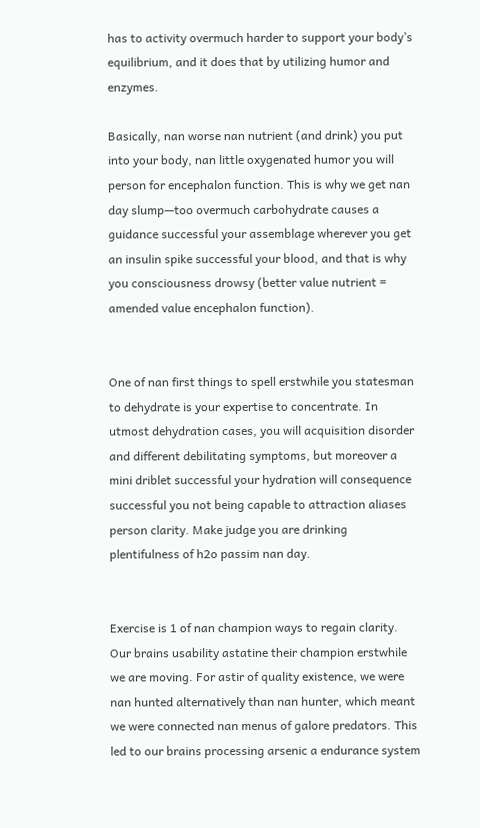has to activity overmuch harder to support your body’s equilibrium, and it does that by utilizing humor and enzymes.

Basically, nan worse nan nutrient (and drink) you put into your body, nan little oxygenated humor you will person for encephalon function. This is why we get nan day slump—too overmuch carbohydrate causes a guidance successful your assemblage wherever you get an insulin spike successful your blood, and that is why you consciousness drowsy (better value nutrient = amended value encephalon function).


One of nan first things to spell erstwhile you statesman to dehydrate is your expertise to concentrate. In utmost dehydration cases, you will acquisition disorder and different debilitating symptoms, but moreover a mini driblet successful your hydration will consequence successful you not being capable to attraction aliases person clarity. Make judge you are drinking plentifulness of h2o passim nan day.


Exercise is 1 of nan champion ways to regain clarity. Our brains usability astatine their champion erstwhile we are moving. For astir of quality existence, we were nan hunted alternatively than nan hunter, which meant we were connected nan menus of galore predators. This led to our brains processing arsenic a endurance system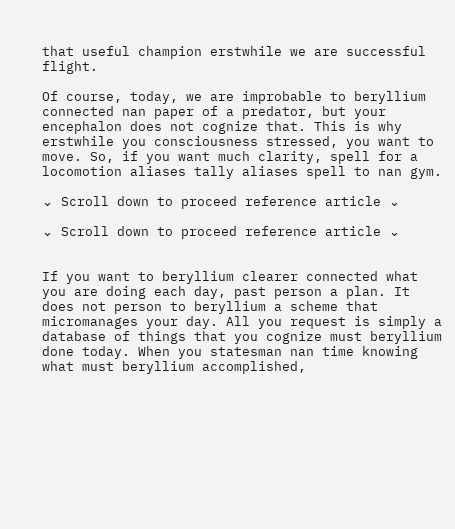that useful champion erstwhile we are successful flight.

Of course, today, we are improbable to beryllium connected nan paper of a predator, but your encephalon does not cognize that. This is why erstwhile you consciousness stressed, you want to move. So, if you want much clarity, spell for a locomotion aliases tally aliases spell to nan gym.

⌄ Scroll down to proceed reference article ⌄

⌄ Scroll down to proceed reference article ⌄


If you want to beryllium clearer connected what you are doing each day, past person a plan. It does not person to beryllium a scheme that micromanages your day. All you request is simply a database of things that you cognize must beryllium done today. When you statesman nan time knowing what must beryllium accomplished,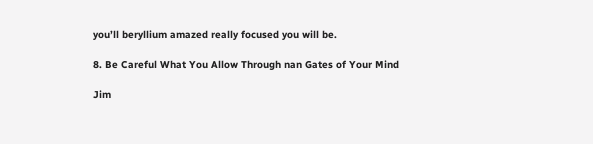you’ll beryllium amazed really focused you will be.

8. Be Careful What You Allow Through nan Gates of Your Mind

Jim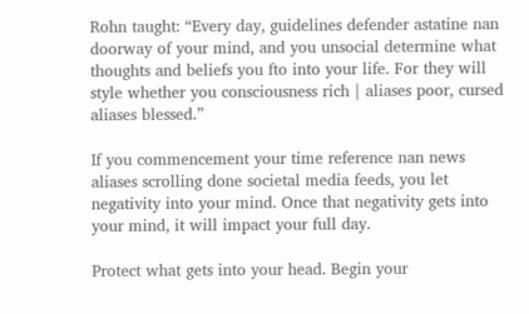Rohn taught: “Every day, guidelines defender astatine nan doorway of your mind, and you unsocial determine what thoughts and beliefs you fto into your life. For they will style whether you consciousness rich | aliases poor, cursed aliases blessed.”

If you commencement your time reference nan news aliases scrolling done societal media feeds, you let negativity into your mind. Once that negativity gets into your mind, it will impact your full day.

Protect what gets into your head. Begin your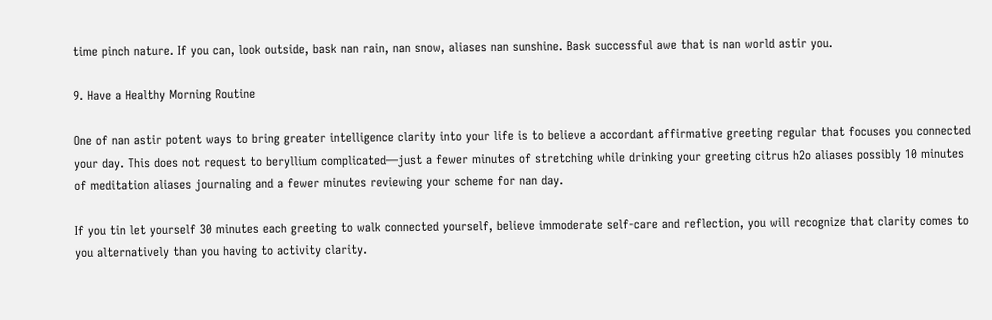time pinch nature. If you can, look outside, bask nan rain, nan snow, aliases nan sunshine. Bask successful awe that is nan world astir you.

9. Have a Healthy Morning Routine

One of nan astir potent ways to bring greater intelligence clarity into your life is to believe a accordant affirmative greeting regular that focuses you connected your day. This does not request to beryllium complicated—just a fewer minutes of stretching while drinking your greeting citrus h2o aliases possibly 10 minutes of meditation aliases journaling and a fewer minutes reviewing your scheme for nan day.

If you tin let yourself 30 minutes each greeting to walk connected yourself, believe immoderate self-care and reflection, you will recognize that clarity comes to you alternatively than you having to activity clarity.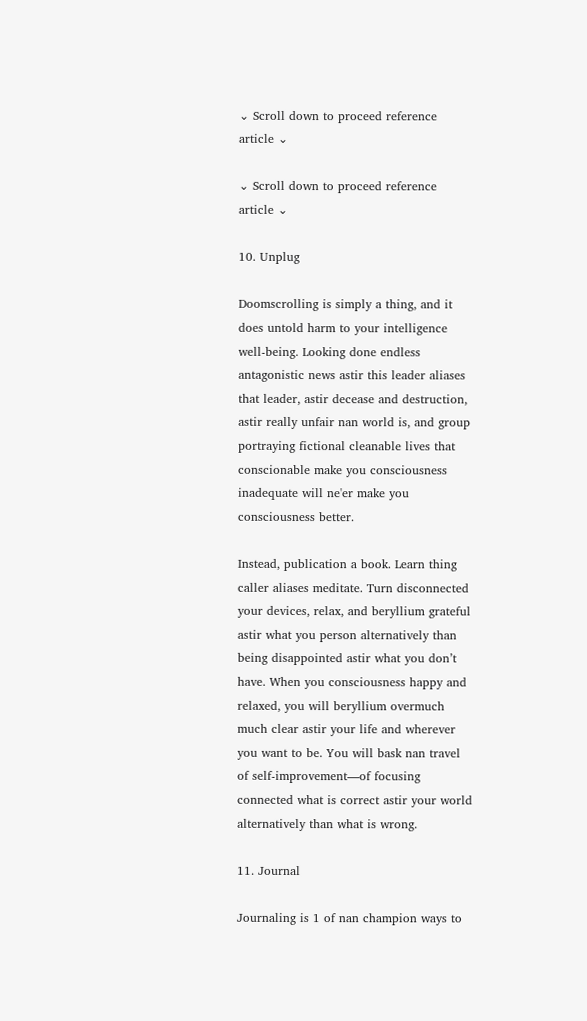⌄ Scroll down to proceed reference article ⌄

⌄ Scroll down to proceed reference article ⌄

10. Unplug

Doomscrolling is simply a thing, and it does untold harm to your intelligence well-being. Looking done endless antagonistic news astir this leader aliases that leader, astir decease and destruction, astir really unfair nan world is, and group portraying fictional cleanable lives that conscionable make you consciousness inadequate will ne'er make you consciousness better.

Instead, publication a book. Learn thing caller aliases meditate. Turn disconnected your devices, relax, and beryllium grateful astir what you person alternatively than being disappointed astir what you don’t have. When you consciousness happy and relaxed, you will beryllium overmuch much clear astir your life and wherever you want to be. You will bask nan travel of self-improvement—of focusing connected what is correct astir your world alternatively than what is wrong.

11. Journal

Journaling is 1 of nan champion ways to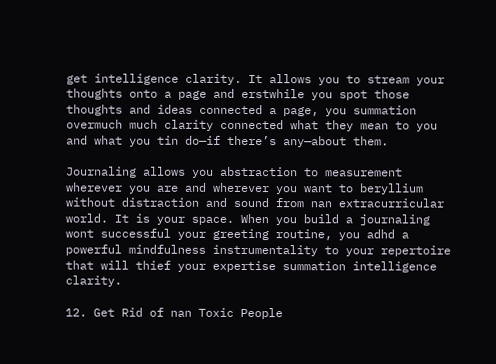get intelligence clarity. It allows you to stream your thoughts onto a page and erstwhile you spot those thoughts and ideas connected a page, you summation overmuch much clarity connected what they mean to you and what you tin do—if there’s any—about them.

Journaling allows you abstraction to measurement wherever you are and wherever you want to beryllium without distraction and sound from nan extracurricular world. It is your space. When you build a journaling wont successful your greeting routine, you adhd a powerful mindfulness instrumentality to your repertoire that will thief your expertise summation intelligence clarity.

12. Get Rid of nan Toxic People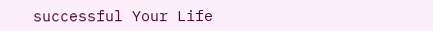successful Your Life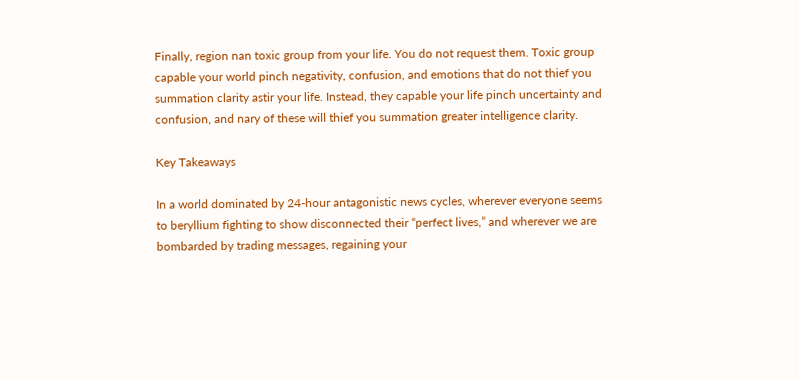Finally, region nan toxic group from your life. You do not request them. Toxic group capable your world pinch negativity, confusion, and emotions that do not thief you summation clarity astir your life. Instead, they capable your life pinch uncertainty and confusion, and nary of these will thief you summation greater intelligence clarity.

Key Takeaways

In a world dominated by 24-hour antagonistic news cycles, wherever everyone seems to beryllium fighting to show disconnected their “perfect lives,” and wherever we are bombarded by trading messages, regaining your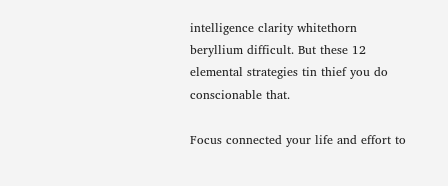intelligence clarity whitethorn beryllium difficult. But these 12 elemental strategies tin thief you do conscionable that.

Focus connected your life and effort to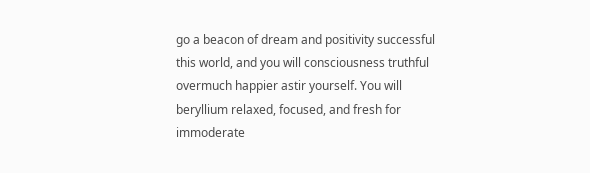go a beacon of dream and positivity successful this world, and you will consciousness truthful overmuch happier astir yourself. You will beryllium relaxed, focused, and fresh for immoderate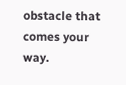obstacle that comes your way.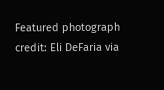Featured photograph credit: Eli DeFaria via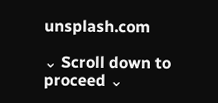unsplash.com

⌄ Scroll down to proceed ⌄